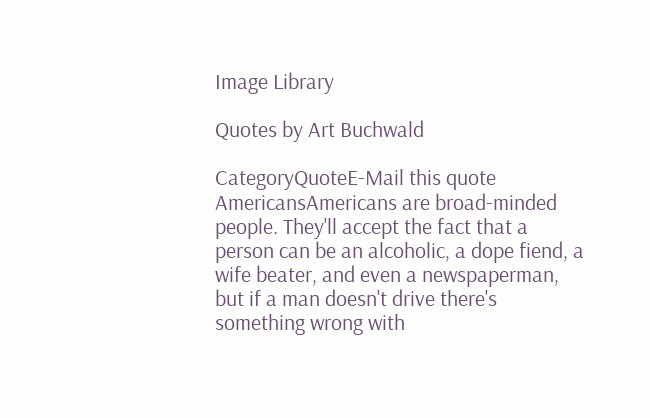Image Library

Quotes by Art Buchwald

CategoryQuoteE-Mail this quote
AmericansAmericans are broad-minded people. They'll accept the fact that a person can be an alcoholic, a dope fiend, a wife beater, and even a newspaperman, but if a man doesn't drive there's something wrong with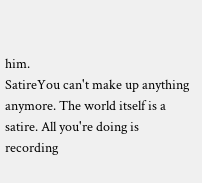him.
SatireYou can't make up anything anymore. The world itself is a satire. All you're doing is recording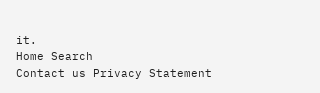it.
Home Search
Contact us Privacy Statement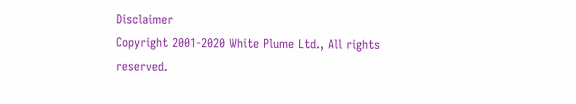Disclaimer
Copyright 2001-2020 White Plume Ltd., All rights reserved.